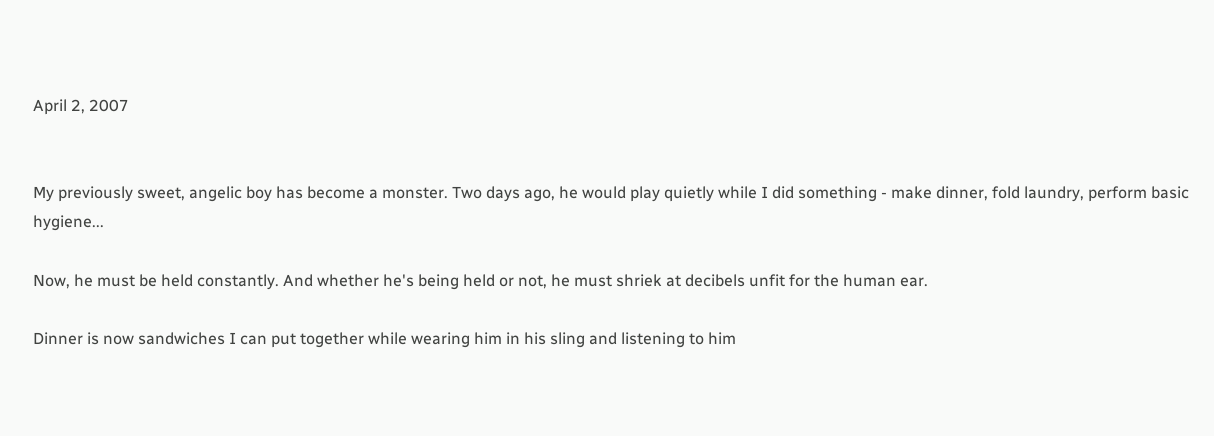April 2, 2007


My previously sweet, angelic boy has become a monster. Two days ago, he would play quietly while I did something - make dinner, fold laundry, perform basic hygiene...

Now, he must be held constantly. And whether he's being held or not, he must shriek at decibels unfit for the human ear.

Dinner is now sandwiches I can put together while wearing him in his sling and listening to him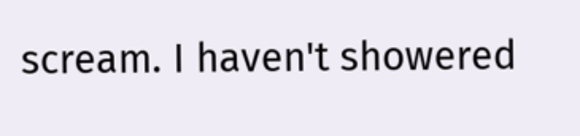scream. I haven't showered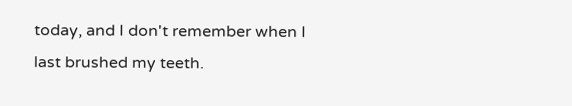today, and I don't remember when I last brushed my teeth.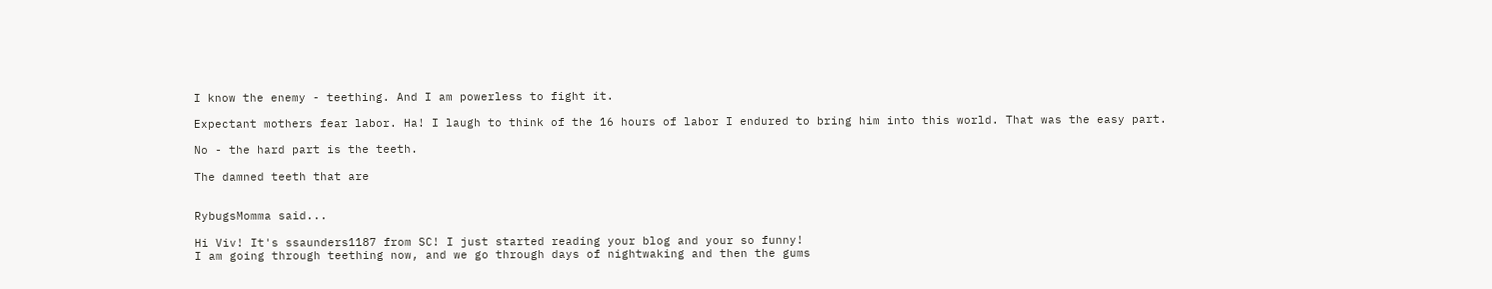I know the enemy - teething. And I am powerless to fight it.

Expectant mothers fear labor. Ha! I laugh to think of the 16 hours of labor I endured to bring him into this world. That was the easy part.

No - the hard part is the teeth.

The damned teeth that are


RybugsMomma said...

Hi Viv! It's ssaunders1187 from SC! I just started reading your blog and your so funny!
I am going through teething now, and we go through days of nightwaking and then the gums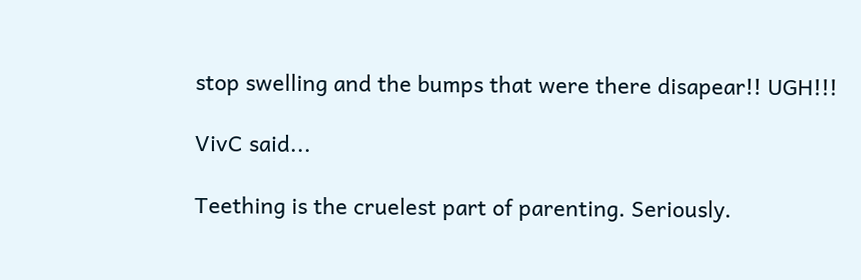stop swelling and the bumps that were there disapear!! UGH!!!

VivC said...

Teething is the cruelest part of parenting. Seriously.